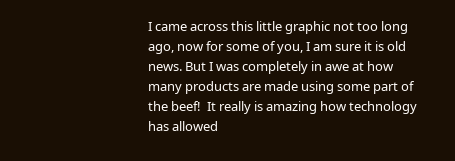I came across this little graphic not too long ago, now for some of you, I am sure it is old news. But I was completely in awe at how many products are made using some part of the beef!  It really is amazing how technology has allowed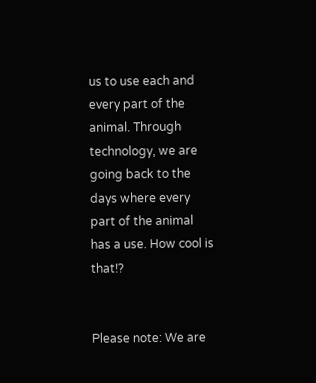us to use each and every part of the animal. Through technology, we are going back to the days where every part of the animal has a use. How cool is that!?


Please note: We are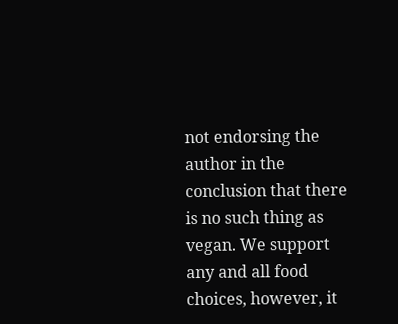not endorsing the author in the conclusion that there is no such thing as vegan. We support any and all food choices, however, it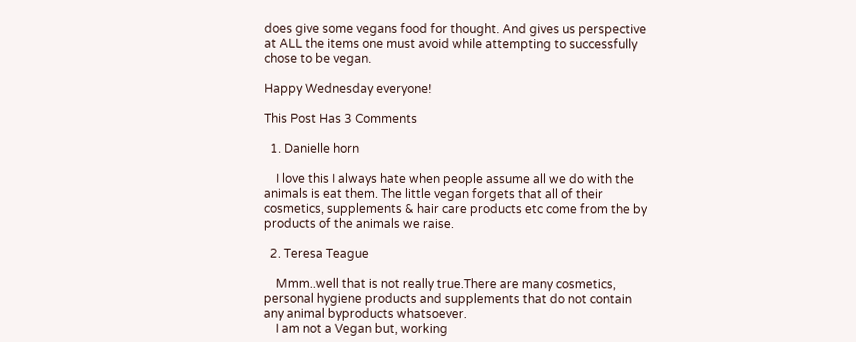does give some vegans food for thought. And gives us perspective at ALL the items one must avoid while attempting to successfully chose to be vegan.

Happy Wednesday everyone!

This Post Has 3 Comments

  1. Danielle horn

    I love this I always hate when people assume all we do with the animals is eat them. The little vegan forgets that all of their cosmetics, supplements & hair care products etc come from the by products of the animals we raise.

  2. Teresa Teague

    Mmm..well that is not really true.There are many cosmetics, personal hygiene products and supplements that do not contain any animal byproducts whatsoever.
    I am not a Vegan but, working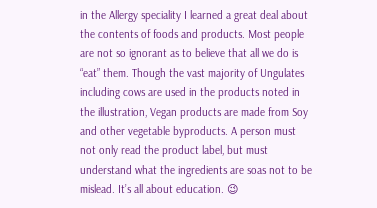in the Allergy speciality I learned a great deal about the contents of foods and products. Most people are not so ignorant as to believe that all we do is “eat” them. Though the vast majority of Ungulates including cows are used in the products noted in the illustration, Vegan products are made from Soy and other vegetable byproducts. A person must not only read the product label, but must understand what the ingredients are soas not to be mislead. It’s all about education. 😉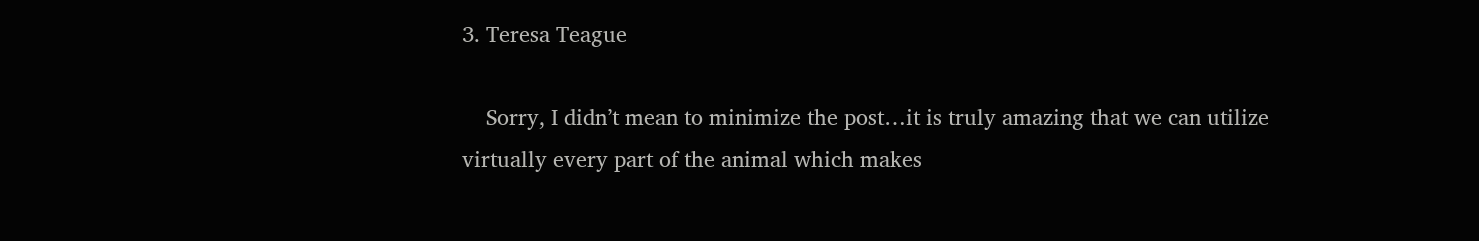3. Teresa Teague

    Sorry, I didn’t mean to minimize the post…it is truly amazing that we can utilize virtually every part of the animal which makes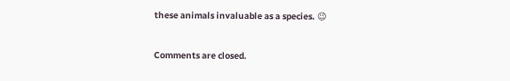these animals invaluable as a species. 😉

Comments are closed.